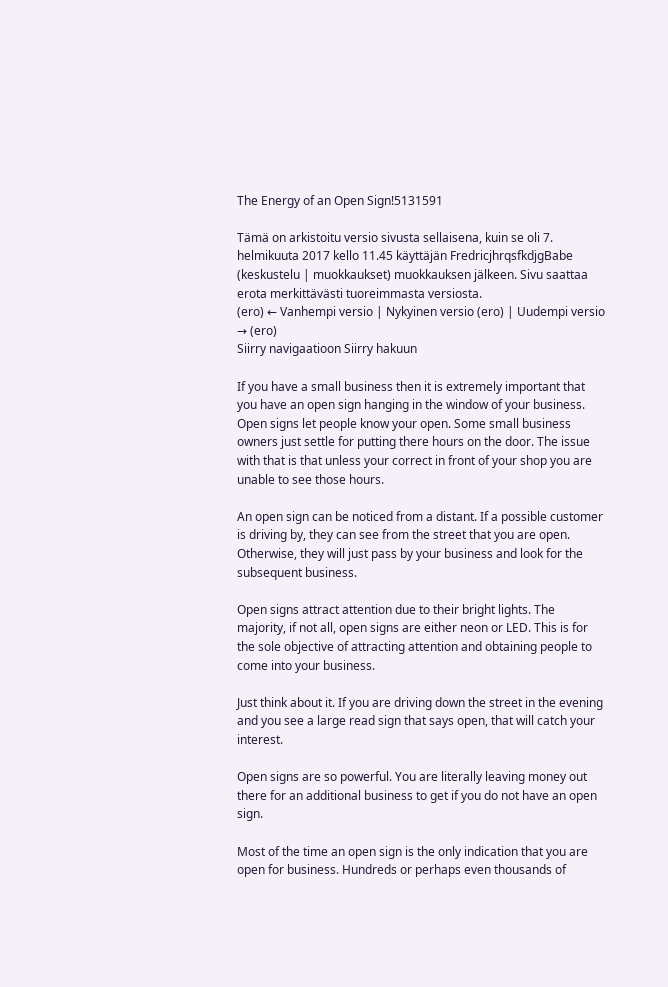The Energy of an Open Sign!5131591

Tämä on arkistoitu versio sivusta sellaisena, kuin se oli 7. helmikuuta 2017 kello 11.45 käyttäjän FredricjhrqsfkdjgBabe (keskustelu | muokkaukset) muokkauksen jälkeen. Sivu saattaa erota merkittävästi tuoreimmasta versiosta.
(ero) ← Vanhempi versio | Nykyinen versio (ero) | Uudempi versio → (ero)
Siirry navigaatioon Siirry hakuun

If you have a small business then it is extremely important that you have an open sign hanging in the window of your business. Open signs let people know your open. Some small business owners just settle for putting there hours on the door. The issue with that is that unless your correct in front of your shop you are unable to see those hours.

An open sign can be noticed from a distant. If a possible customer is driving by, they can see from the street that you are open. Otherwise, they will just pass by your business and look for the subsequent business.

Open signs attract attention due to their bright lights. The majority, if not all, open signs are either neon or LED. This is for the sole objective of attracting attention and obtaining people to come into your business.

Just think about it. If you are driving down the street in the evening and you see a large read sign that says open, that will catch your interest.

Open signs are so powerful. You are literally leaving money out there for an additional business to get if you do not have an open sign.

Most of the time an open sign is the only indication that you are open for business. Hundreds or perhaps even thousands of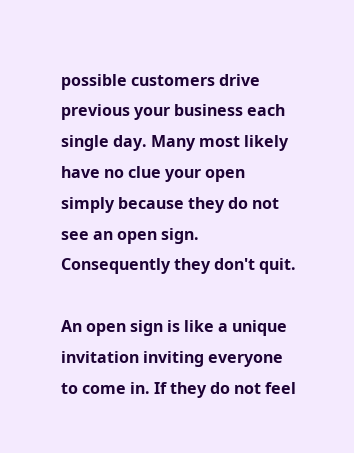possible customers drive previous your business each single day. Many most likely have no clue your open simply because they do not see an open sign. Consequently they don't quit.

An open sign is like a unique invitation inviting everyone to come in. If they do not feel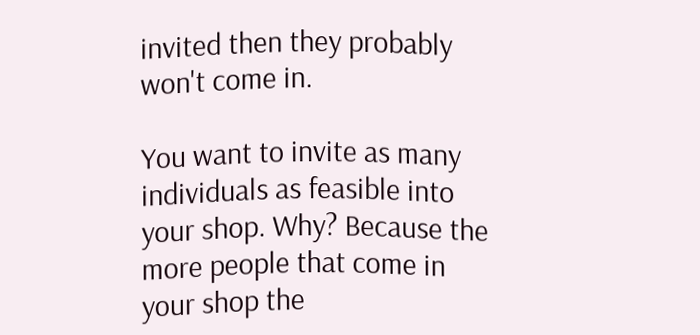invited then they probably won't come in.

You want to invite as many individuals as feasible into your shop. Why? Because the more people that come in your shop the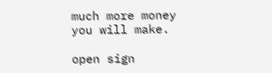much more money you will make.

open sign